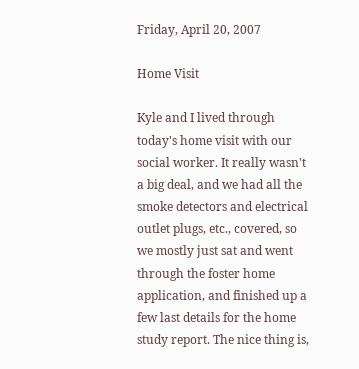Friday, April 20, 2007

Home Visit

Kyle and I lived through today's home visit with our social worker. It really wasn't a big deal, and we had all the smoke detectors and electrical outlet plugs, etc., covered, so we mostly just sat and went through the foster home application, and finished up a few last details for the home study report. The nice thing is,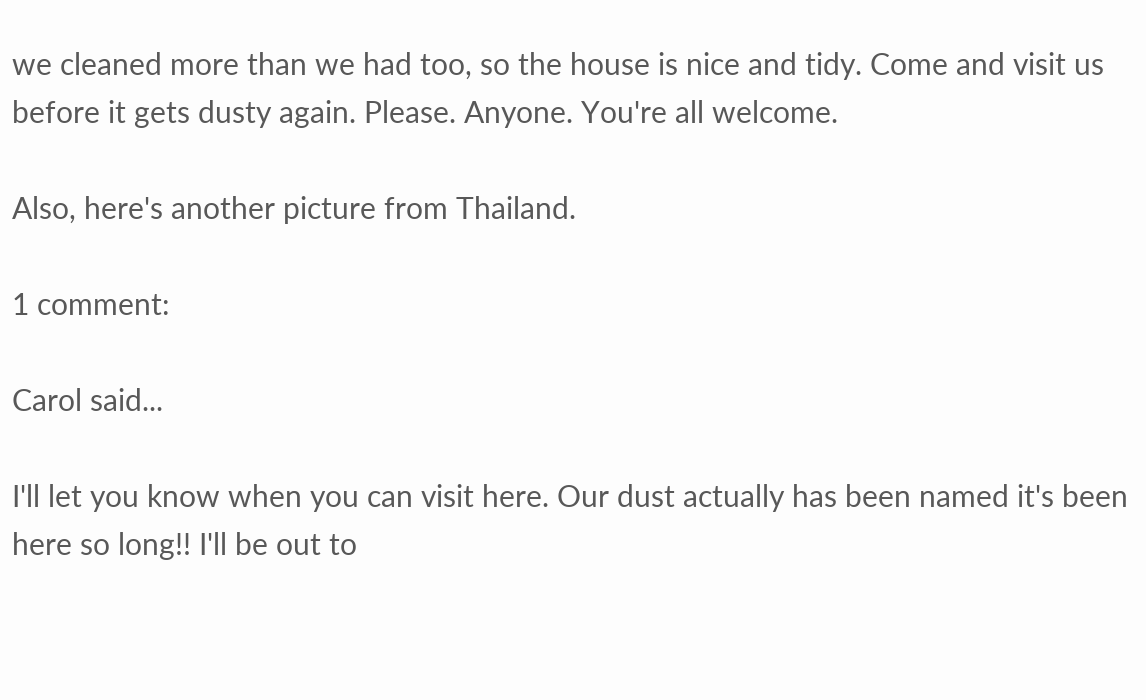we cleaned more than we had too, so the house is nice and tidy. Come and visit us before it gets dusty again. Please. Anyone. You're all welcome.

Also, here's another picture from Thailand.

1 comment:

Carol said...

I'll let you know when you can visit here. Our dust actually has been named it's been here so long!! I'll be out to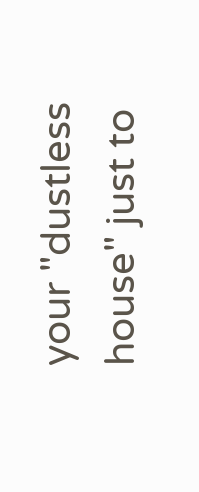your "dustless house" just to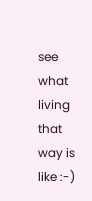see what living that way is like :-)